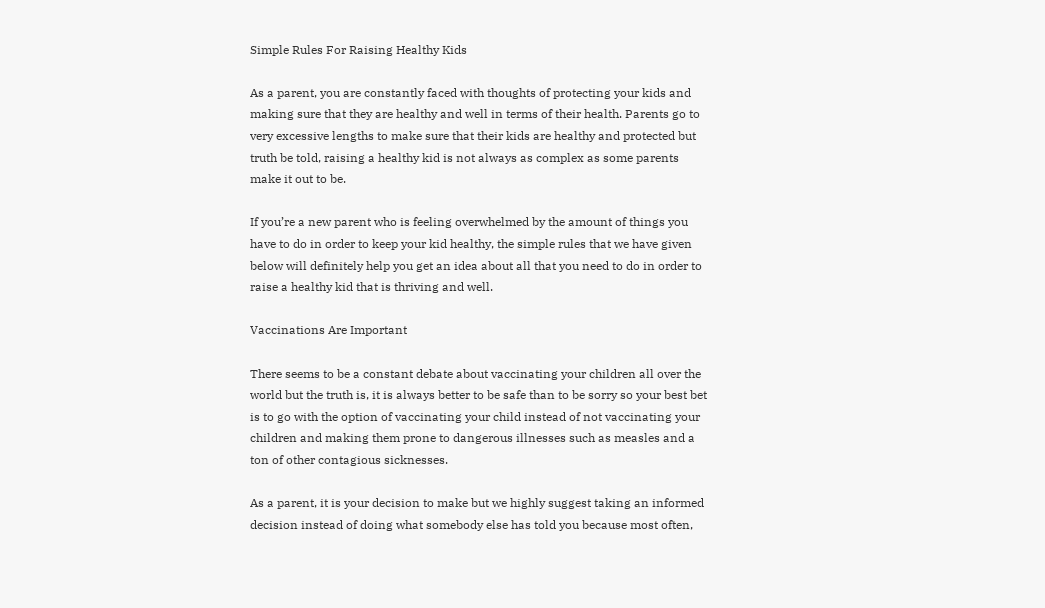Simple Rules For Raising Healthy Kids

As a parent, you are constantly faced with thoughts of protecting your kids and making sure that they are healthy and well in terms of their health. Parents go to very excessive lengths to make sure that their kids are healthy and protected but truth be told, raising a healthy kid is not always as complex as some parents make it out to be.

If you’re a new parent who is feeling overwhelmed by the amount of things you have to do in order to keep your kid healthy, the simple rules that we have given below will definitely help you get an idea about all that you need to do in order to raise a healthy kid that is thriving and well.

Vaccinations Are Important

There seems to be a constant debate about vaccinating your children all over the world but the truth is, it is always better to be safe than to be sorry so your best bet is to go with the option of vaccinating your child instead of not vaccinating your children and making them prone to dangerous illnesses such as measles and a ton of other contagious sicknesses.

As a parent, it is your decision to make but we highly suggest taking an informed decision instead of doing what somebody else has told you because most often,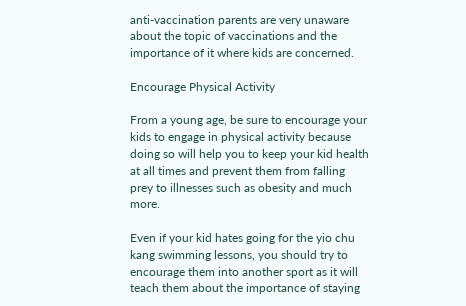anti-vaccination parents are very unaware about the topic of vaccinations and the importance of it where kids are concerned.

Encourage Physical Activity

From a young age, be sure to encourage your kids to engage in physical activity because doing so will help you to keep your kid health at all times and prevent them from falling prey to illnesses such as obesity and much more.

Even if your kid hates going for the yio chu kang swimming lessons, you should try to encourage them into another sport as it will teach them about the importance of staying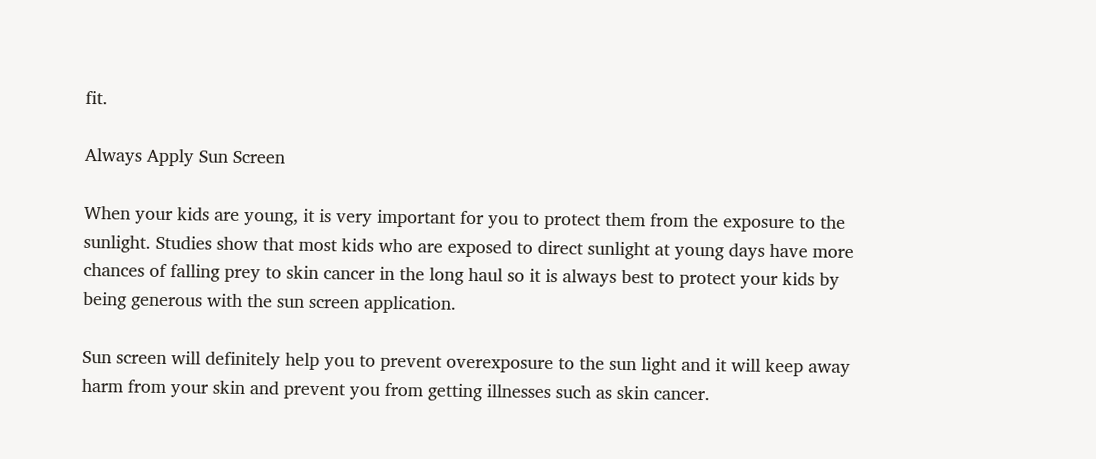fit.

Always Apply Sun Screen

When your kids are young, it is very important for you to protect them from the exposure to the sunlight. Studies show that most kids who are exposed to direct sunlight at young days have more chances of falling prey to skin cancer in the long haul so it is always best to protect your kids by being generous with the sun screen application.

Sun screen will definitely help you to prevent overexposure to the sun light and it will keep away harm from your skin and prevent you from getting illnesses such as skin cancer.